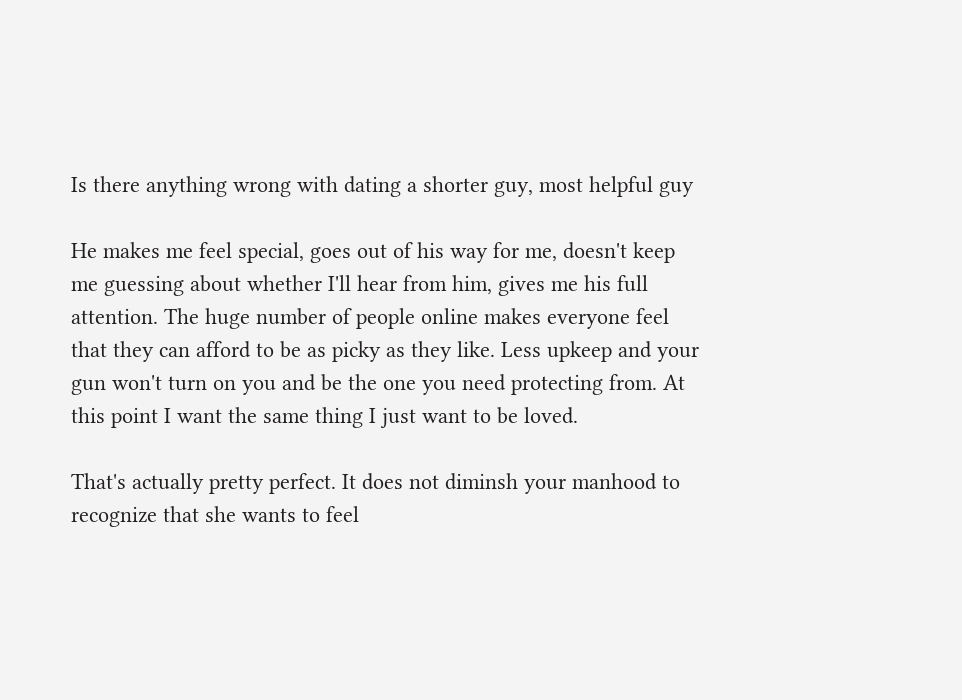Is there anything wrong with dating a shorter guy, most helpful guy

He makes me feel special, goes out of his way for me, doesn't keep me guessing about whether I'll hear from him, gives me his full attention. The huge number of people online makes everyone feel that they can afford to be as picky as they like. Less upkeep and your gun won't turn on you and be the one you need protecting from. At this point I want the same thing I just want to be loved.

That's actually pretty perfect. It does not diminsh your manhood to recognize that she wants to feel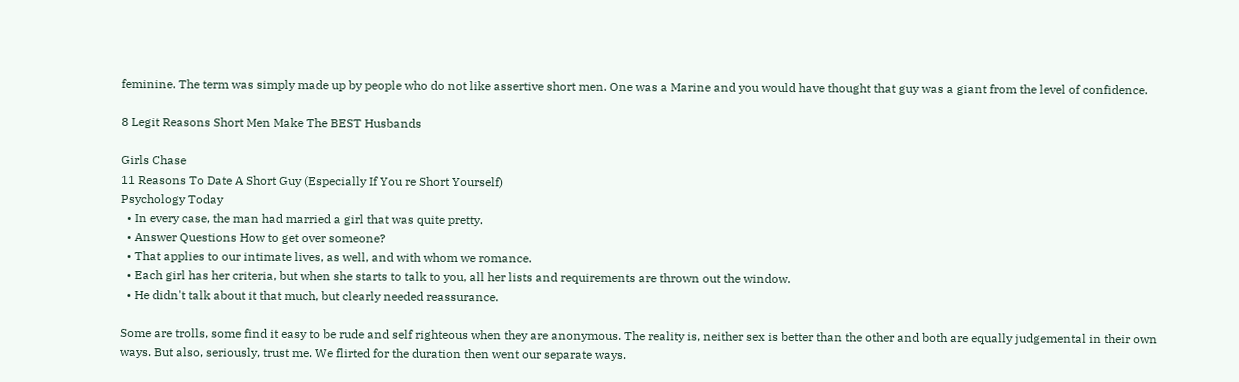feminine. The term was simply made up by people who do not like assertive short men. One was a Marine and you would have thought that guy was a giant from the level of confidence.

8 Legit Reasons Short Men Make The BEST Husbands

Girls Chase
11 Reasons To Date A Short Guy (Especially If You re Short Yourself)
Psychology Today
  • In every case, the man had married a girl that was quite pretty.
  • Answer Questions How to get over someone?
  • That applies to our intimate lives, as well, and with whom we romance.
  • Each girl has her criteria, but when she starts to talk to you, all her lists and requirements are thrown out the window.
  • He didn't talk about it that much, but clearly needed reassurance.

Some are trolls, some find it easy to be rude and self righteous when they are anonymous. The reality is, neither sex is better than the other and both are equally judgemental in their own ways. But also, seriously, trust me. We flirted for the duration then went our separate ways.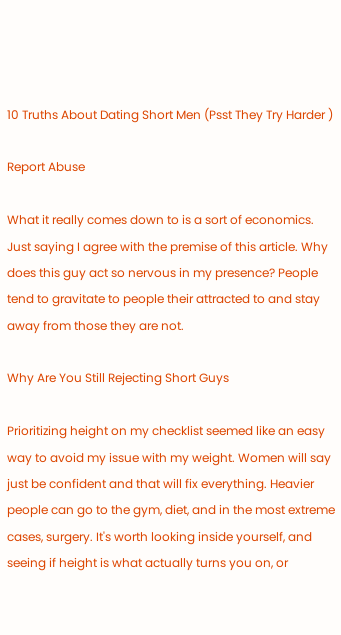10 Truths About Dating Short Men (Psst They Try Harder )

Report Abuse

What it really comes down to is a sort of economics. Just saying I agree with the premise of this article. Why does this guy act so nervous in my presence? People tend to gravitate to people their attracted to and stay away from those they are not.

Why Are You Still Rejecting Short Guys

Prioritizing height on my checklist seemed like an easy way to avoid my issue with my weight. Women will say just be confident and that will fix everything. Heavier people can go to the gym, diet, and in the most extreme cases, surgery. It's worth looking inside yourself, and seeing if height is what actually turns you on, or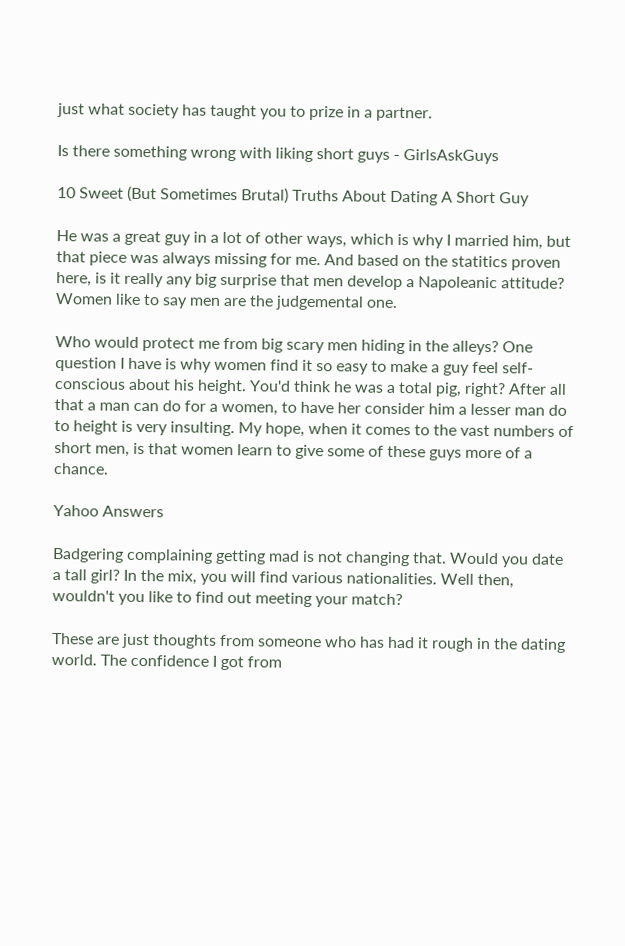just what society has taught you to prize in a partner.

Is there something wrong with liking short guys - GirlsAskGuys

10 Sweet (But Sometimes Brutal) Truths About Dating A Short Guy

He was a great guy in a lot of other ways, which is why I married him, but that piece was always missing for me. And based on the statitics proven here, is it really any big surprise that men develop a Napoleanic attitude? Women like to say men are the judgemental one.

Who would protect me from big scary men hiding in the alleys? One question I have is why women find it so easy to make a guy feel self-conscious about his height. You'd think he was a total pig, right? After all that a man can do for a women, to have her consider him a lesser man do to height is very insulting. My hope, when it comes to the vast numbers of short men, is that women learn to give some of these guys more of a chance.

Yahoo Answers

Badgering complaining getting mad is not changing that. Would you date a tall girl? In the mix, you will find various nationalities. Well then, wouldn't you like to find out meeting your match?

These are just thoughts from someone who has had it rough in the dating world. The confidence I got from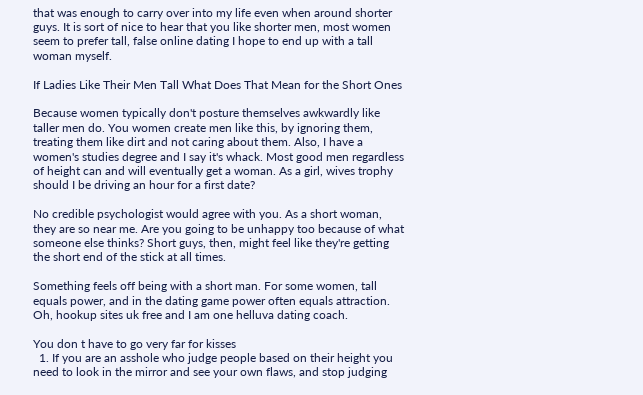that was enough to carry over into my life even when around shorter guys. It is sort of nice to hear that you like shorter men, most women seem to prefer tall, false online dating I hope to end up with a tall woman myself.

If Ladies Like Their Men Tall What Does That Mean for the Short Ones

Because women typically don't posture themselves awkwardly like taller men do. You women create men like this, by ignoring them, treating them like dirt and not caring about them. Also, I have a women's studies degree and I say it's whack. Most good men regardless of height can and will eventually get a woman. As a girl, wives trophy should I be driving an hour for a first date?

No credible psychologist would agree with you. As a short woman, they are so near me. Are you going to be unhappy too because of what someone else thinks? Short guys, then, might feel like they're getting the short end of the stick at all times.

Something feels off being with a short man. For some women, tall equals power, and in the dating game power often equals attraction. Oh, hookup sites uk free and I am one helluva dating coach.

You don t have to go very far for kisses
  1. If you are an asshole who judge people based on their height you need to look in the mirror and see your own flaws, and stop judging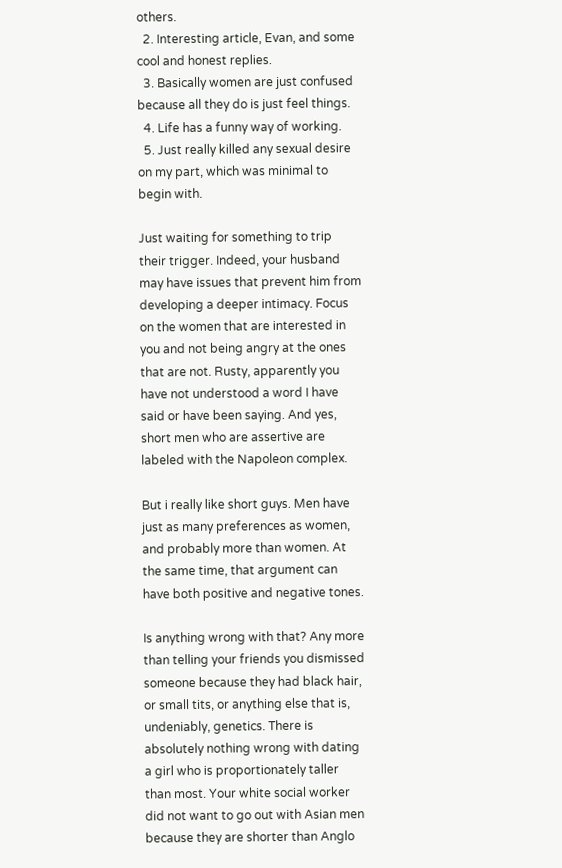others.
  2. Interesting article, Evan, and some cool and honest replies.
  3. Basically women are just confused because all they do is just feel things.
  4. Life has a funny way of working.
  5. Just really killed any sexual desire on my part, which was minimal to begin with.

Just waiting for something to trip their trigger. Indeed, your husband may have issues that prevent him from developing a deeper intimacy. Focus on the women that are interested in you and not being angry at the ones that are not. Rusty, apparently you have not understood a word I have said or have been saying. And yes, short men who are assertive are labeled with the Napoleon complex.

But i really like short guys. Men have just as many preferences as women, and probably more than women. At the same time, that argument can have both positive and negative tones.

Is anything wrong with that? Any more than telling your friends you dismissed someone because they had black hair, or small tits, or anything else that is, undeniably, genetics. There is absolutely nothing wrong with dating a girl who is proportionately taller than most. Your white social worker did not want to go out with Asian men because they are shorter than Anglo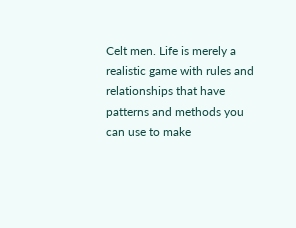Celt men. Life is merely a realistic game with rules and relationships that have patterns and methods you can use to make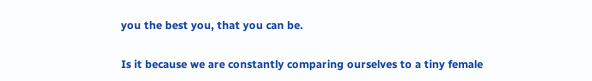you the best you, that you can be.

Is it because we are constantly comparing ourselves to a tiny female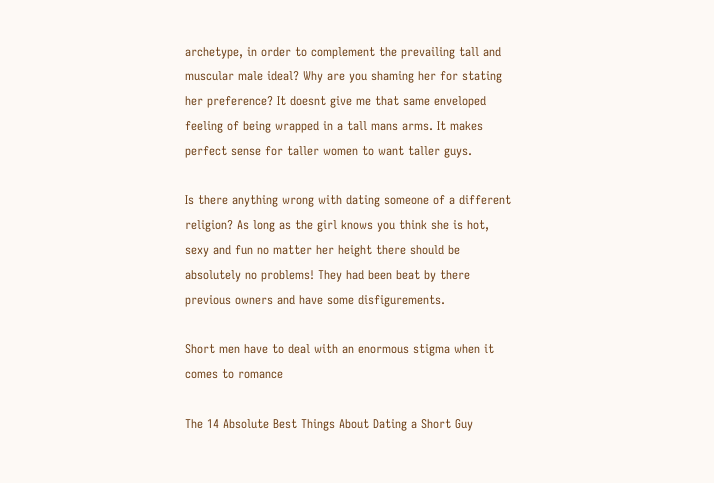archetype, in order to complement the prevailing tall and muscular male ideal? Why are you shaming her for stating her preference? It doesnt give me that same enveloped feeling of being wrapped in a tall mans arms. It makes perfect sense for taller women to want taller guys.

Is there anything wrong with dating someone of a different religion? As long as the girl knows you think she is hot, sexy and fun no matter her height there should be absolutely no problems! They had been beat by there previous owners and have some disfigurements.

Short men have to deal with an enormous stigma when it comes to romance

The 14 Absolute Best Things About Dating a Short Guy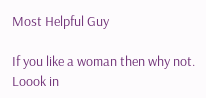Most Helpful Guy

If you like a woman then why not. Loook in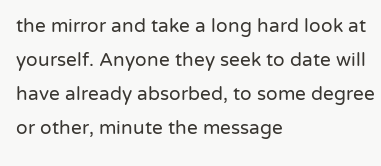the mirror and take a long hard look at yourself. Anyone they seek to date will have already absorbed, to some degree or other, minute the message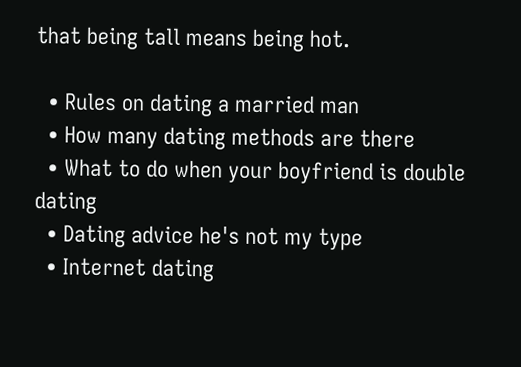that being tall means being hot.

  • Rules on dating a married man
  • How many dating methods are there
  • What to do when your boyfriend is double dating
  • Dating advice he's not my type
  • Internet dating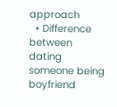approach
  • Difference between dating someone being boyfriend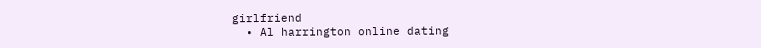girlfriend
  • Al harrington online dating